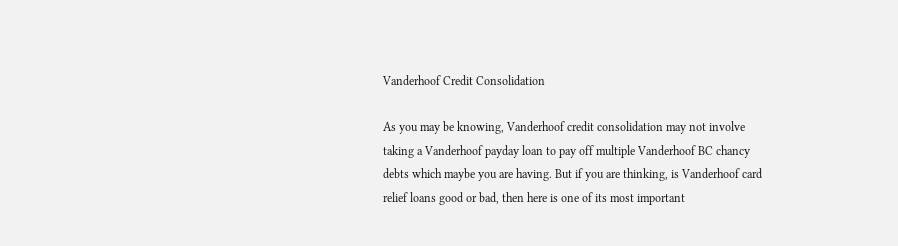Vanderhoof Credit Consolidation

As you may be knowing, Vanderhoof credit consolidation may not involve taking a Vanderhoof payday loan to pay off multiple Vanderhoof BC chancy debts which maybe you are having. But if you are thinking, is Vanderhoof card relief loans good or bad, then here is one of its most important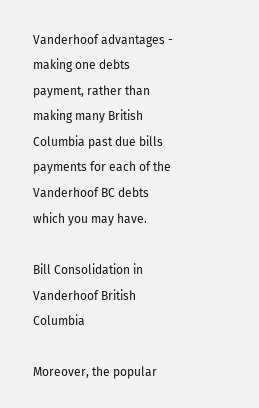Vanderhoof advantages - making one debts payment, rather than making many British Columbia past due bills payments for each of the Vanderhoof BC debts which you may have.

Bill Consolidation in Vanderhoof British Columbia

Moreover, the popular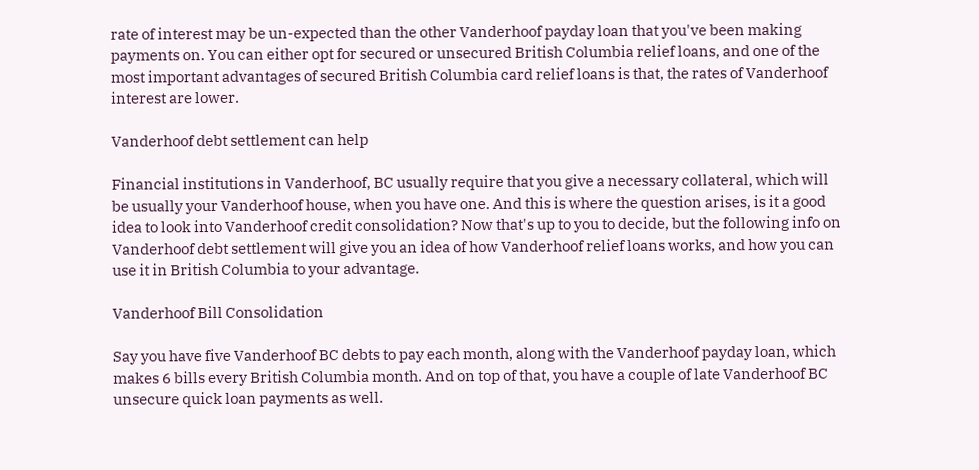rate of interest may be un-expected than the other Vanderhoof payday loan that you've been making payments on. You can either opt for secured or unsecured British Columbia relief loans, and one of the most important advantages of secured British Columbia card relief loans is that, the rates of Vanderhoof interest are lower.

Vanderhoof debt settlement can help

Financial institutions in Vanderhoof, BC usually require that you give a necessary collateral, which will be usually your Vanderhoof house, when you have one. And this is where the question arises, is it a good idea to look into Vanderhoof credit consolidation? Now that's up to you to decide, but the following info on Vanderhoof debt settlement will give you an idea of how Vanderhoof relief loans works, and how you can use it in British Columbia to your advantage.

Vanderhoof Bill Consolidation

Say you have five Vanderhoof BC debts to pay each month, along with the Vanderhoof payday loan, which makes 6 bills every British Columbia month. And on top of that, you have a couple of late Vanderhoof BC unsecure quick loan payments as well.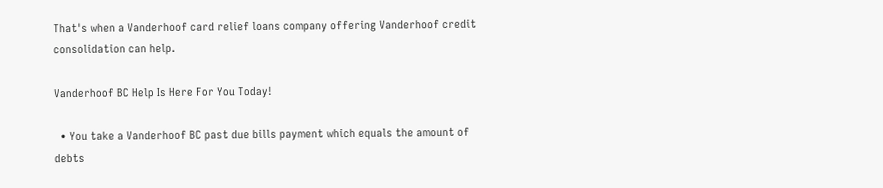That's when a Vanderhoof card relief loans company offering Vanderhoof credit consolidation can help.

Vanderhoof BC Help Is Here For You Today!

  • You take a Vanderhoof BC past due bills payment which equals the amount of debts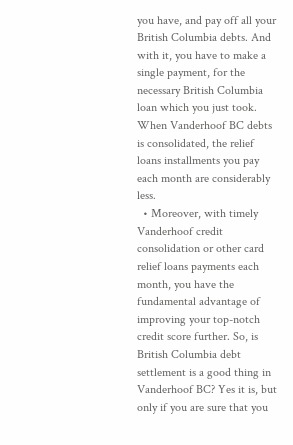you have, and pay off all your British Columbia debts. And with it, you have to make a single payment, for the necessary British Columbia loan which you just took. When Vanderhoof BC debts is consolidated, the relief loans installments you pay each month are considerably less.
  • Moreover, with timely Vanderhoof credit consolidation or other card relief loans payments each month, you have the fundamental advantage of improving your top-notch credit score further. So, is British Columbia debt settlement is a good thing in Vanderhoof BC? Yes it is, but only if you are sure that you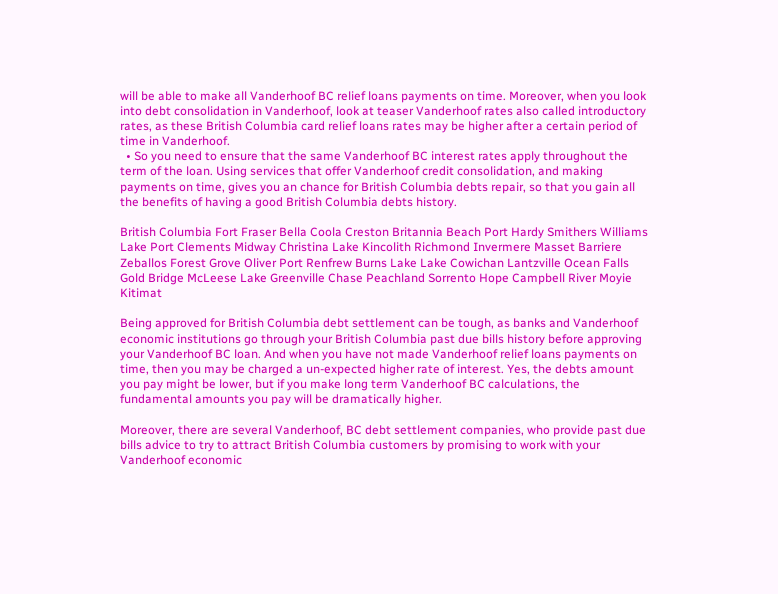will be able to make all Vanderhoof BC relief loans payments on time. Moreover, when you look into debt consolidation in Vanderhoof, look at teaser Vanderhoof rates also called introductory rates, as these British Columbia card relief loans rates may be higher after a certain period of time in Vanderhoof.
  • So you need to ensure that the same Vanderhoof BC interest rates apply throughout the term of the loan. Using services that offer Vanderhoof credit consolidation, and making payments on time, gives you an chance for British Columbia debts repair, so that you gain all the benefits of having a good British Columbia debts history.

British Columbia Fort Fraser Bella Coola Creston Britannia Beach Port Hardy Smithers Williams Lake Port Clements Midway Christina Lake Kincolith Richmond Invermere Masset Barriere Zeballos Forest Grove Oliver Port Renfrew Burns Lake Lake Cowichan Lantzville Ocean Falls Gold Bridge McLeese Lake Greenville Chase Peachland Sorrento Hope Campbell River Moyie Kitimat

Being approved for British Columbia debt settlement can be tough, as banks and Vanderhoof economic institutions go through your British Columbia past due bills history before approving your Vanderhoof BC loan. And when you have not made Vanderhoof relief loans payments on time, then you may be charged a un-expected higher rate of interest. Yes, the debts amount you pay might be lower, but if you make long term Vanderhoof BC calculations, the fundamental amounts you pay will be dramatically higher.

Moreover, there are several Vanderhoof, BC debt settlement companies, who provide past due bills advice to try to attract British Columbia customers by promising to work with your Vanderhoof economic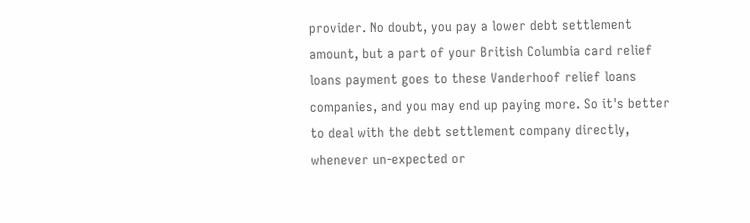provider. No doubt, you pay a lower debt settlement amount, but a part of your British Columbia card relief loans payment goes to these Vanderhoof relief loans companies, and you may end up paying more. So it's better to deal with the debt settlement company directly, whenever un-expected or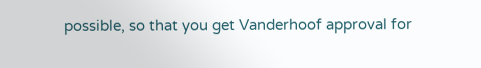possible, so that you get Vanderhoof approval for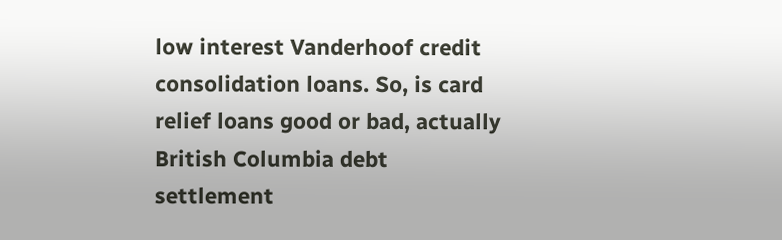low interest Vanderhoof credit consolidation loans. So, is card relief loans good or bad, actually British Columbia debt settlement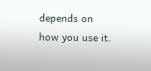depends on how you use it.